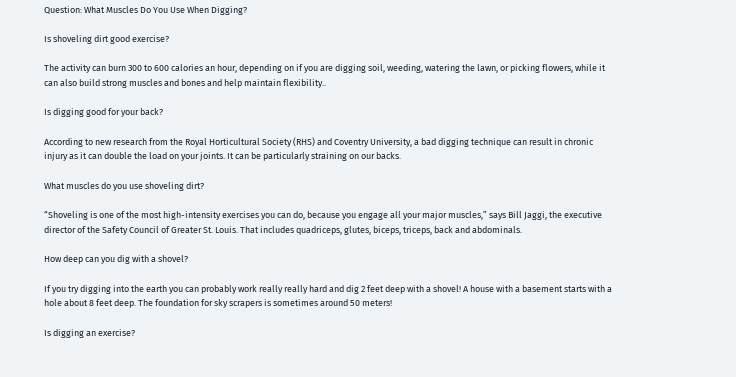Question: What Muscles Do You Use When Digging?

Is shoveling dirt good exercise?

The activity can burn 300 to 600 calories an hour, depending on if you are digging soil, weeding, watering the lawn, or picking flowers, while it can also build strong muscles and bones and help maintain flexibility..

Is digging good for your back?

According to new research from the Royal Horticultural Society (RHS) and Coventry University, a bad digging technique can result in chronic injury as it can double the load on your joints. It can be particularly straining on our backs.

What muscles do you use shoveling dirt?

“Shoveling is one of the most high-intensity exercises you can do, because you engage all your major muscles,” says Bill Jaggi, the executive director of the Safety Council of Greater St. Louis. That includes quadriceps, glutes, biceps, triceps, back and abdominals.

How deep can you dig with a shovel?

If you try digging into the earth you can probably work really really hard and dig 2 feet deep with a shovel! A house with a basement starts with a hole about 8 feet deep. The foundation for sky scrapers is sometimes around 50 meters!

Is digging an exercise?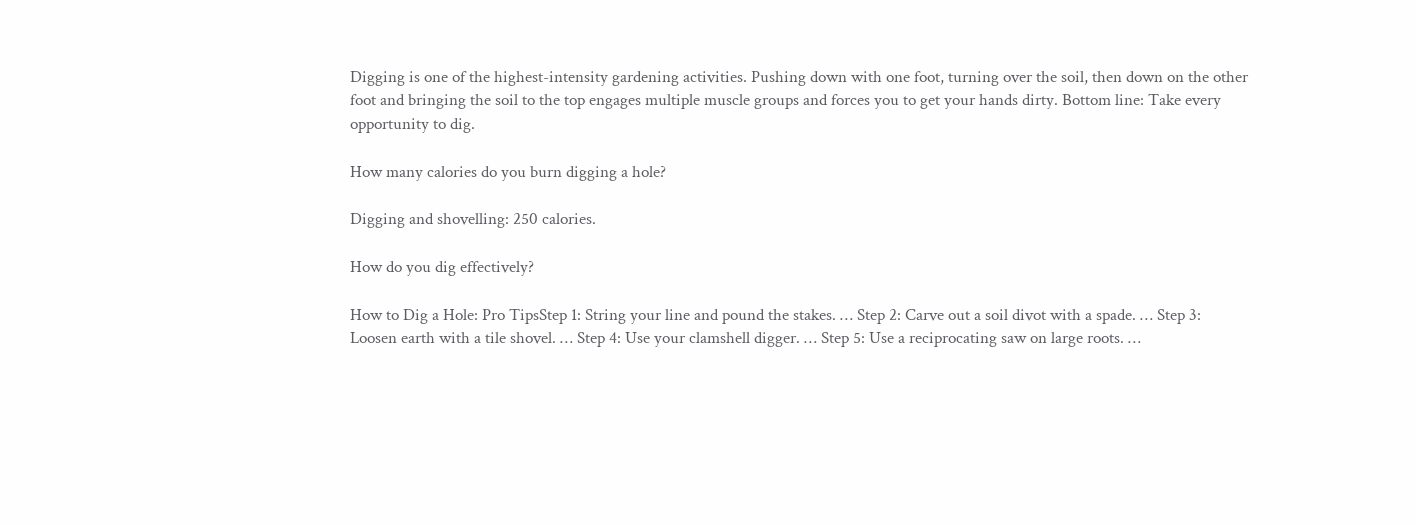Digging is one of the highest-intensity gardening activities. Pushing down with one foot, turning over the soil, then down on the other foot and bringing the soil to the top engages multiple muscle groups and forces you to get your hands dirty. Bottom line: Take every opportunity to dig.

How many calories do you burn digging a hole?

Digging and shovelling: 250 calories.

How do you dig effectively?

How to Dig a Hole: Pro TipsStep 1: String your line and pound the stakes. … Step 2: Carve out a soil divot with a spade. … Step 3: Loosen earth with a tile shovel. … Step 4: Use your clamshell digger. … Step 5: Use a reciprocating saw on large roots. …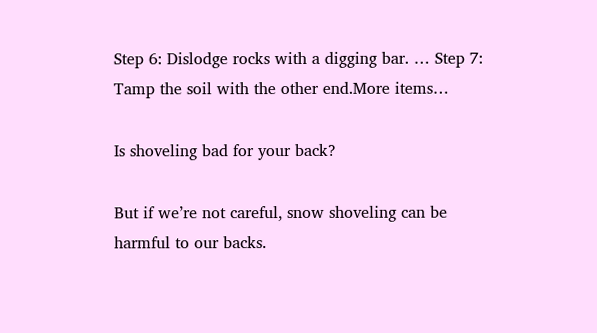Step 6: Dislodge rocks with a digging bar. … Step 7: Tamp the soil with the other end.More items…

Is shoveling bad for your back?

But if we’re not careful, snow shoveling can be harmful to our backs.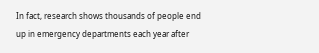In fact, research shows thousands of people end up in emergency departments each year after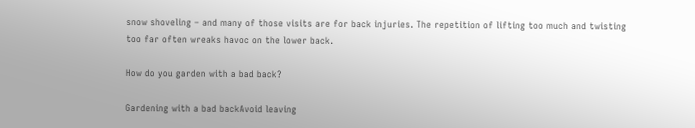snow shoveling – and many of those visits are for back injuries. The repetition of lifting too much and twisting too far often wreaks havoc on the lower back.

How do you garden with a bad back?

Gardening with a bad backAvoid leaving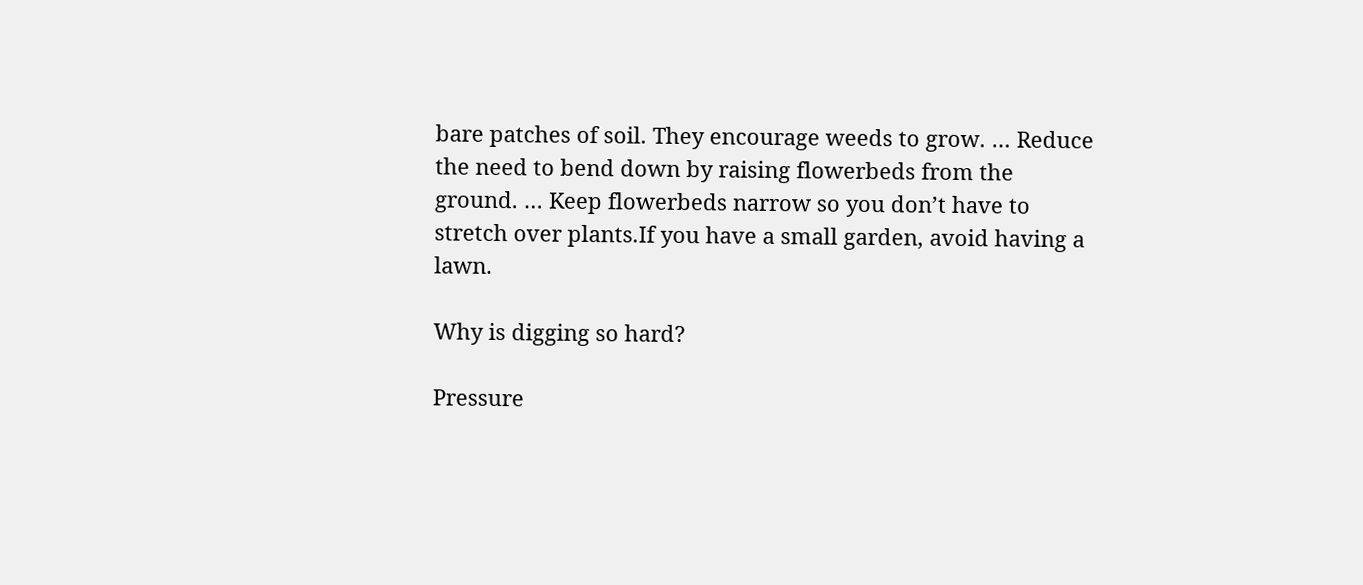bare patches of soil. They encourage weeds to grow. … Reduce the need to bend down by raising flowerbeds from the ground. … Keep flowerbeds narrow so you don’t have to stretch over plants.If you have a small garden, avoid having a lawn.

Why is digging so hard?

Pressure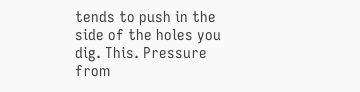tends to push in the side of the holes you dig. This. Pressure from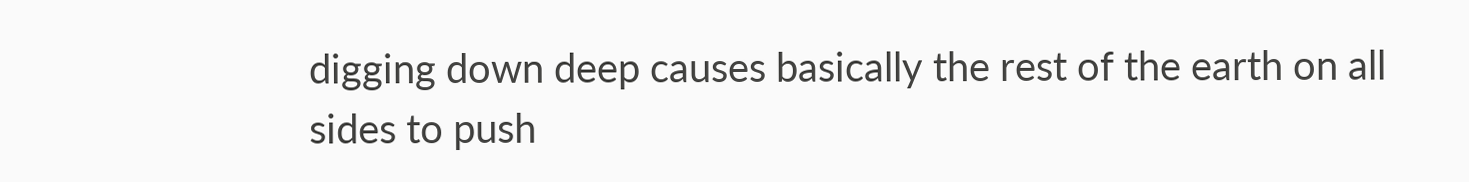digging down deep causes basically the rest of the earth on all sides to push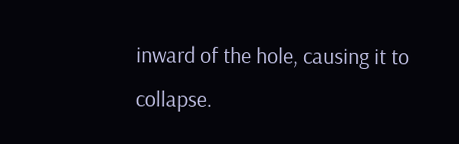inward of the hole, causing it to collapse.